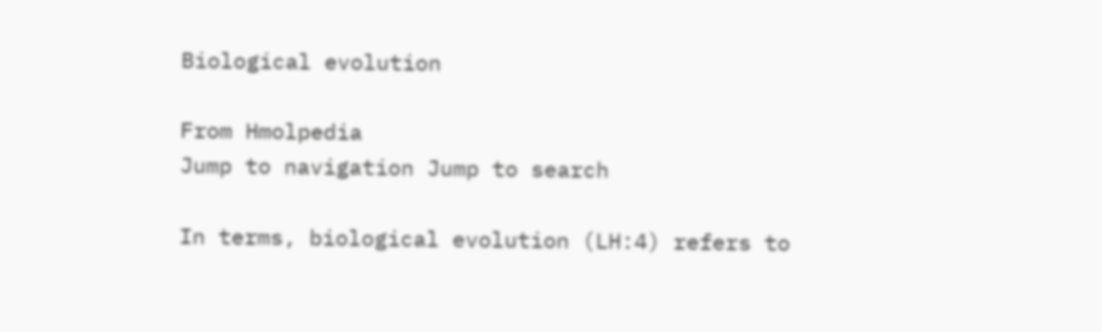Biological evolution

From Hmolpedia
Jump to navigation Jump to search

In terms, biological evolution (LH:4) refers to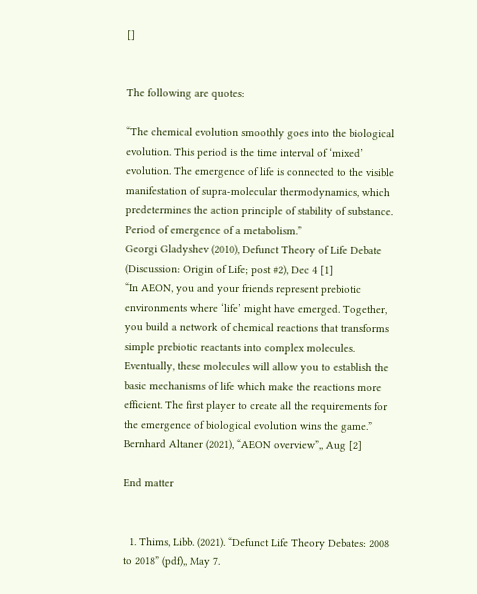[]


The following are quotes:

“The chemical evolution smoothly goes into the biological evolution. This period is the time interval of ‘mixed’ evolution. The emergence of life is connected to the visible manifestation of supra-molecular thermodynamics, which predetermines the action principle of stability of substance. Period of emergence of a metabolism.”
Georgi Gladyshev (2010), Defunct Theory of Life Debate (Discussion: Origin of Life; post #2), Dec 4 [1]
“In AEON, you and your friends represent prebiotic environments where ‘life’ might have emerged. Together, you build a network of chemical reactions that transforms simple prebiotic reactants into complex molecules. Eventually, these molecules will allow you to establish the basic mechanisms of life which make the reactions more efficient. The first player to create all the requirements for the emergence of biological evolution wins the game.”
Bernhard Altaner (2021), “AEON overview”,, Aug [2]

End matter


  1. Thims, Libb. (2021). “Defunct Life Theory Debates: 2008 to 2018” (pdf),, May 7.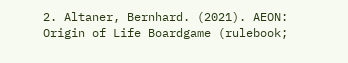2. Altaner, Bernhard. (2021). AEON: Origin of Life Boardgame (rulebook;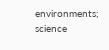environments; science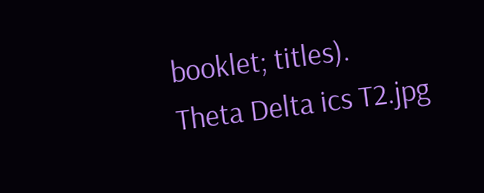booklet; titles).
Theta Delta ics T2.jpg